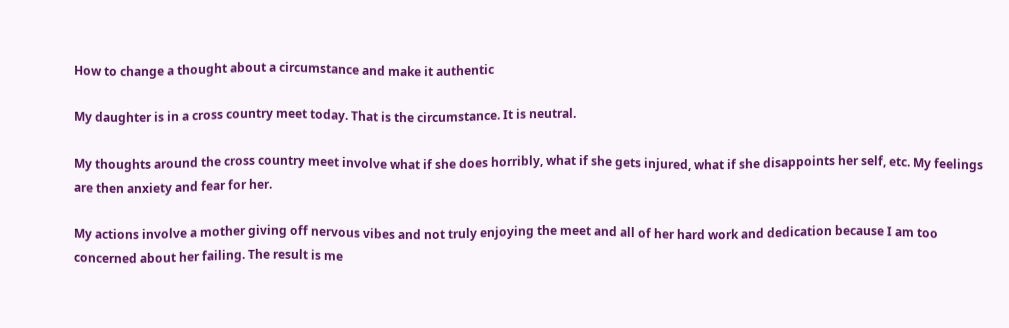How to change a thought about a circumstance and make it authentic

My daughter is in a cross country meet today. That is the circumstance. It is neutral.

My thoughts around the cross country meet involve what if she does horribly, what if she gets injured, what if she disappoints her self, etc. My feelings are then anxiety and fear for her.

My actions involve a mother giving off nervous vibes and not truly enjoying the meet and all of her hard work and dedication because I am too concerned about her failing. The result is me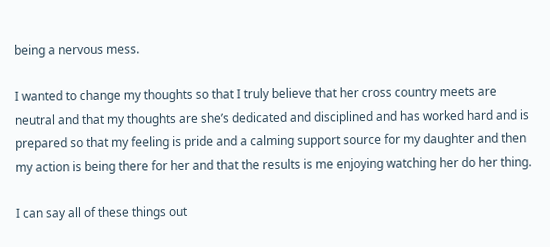being a nervous mess.

I wanted to change my thoughts so that I truly believe that her cross country meets are neutral and that my thoughts are she’s dedicated and disciplined and has worked hard and is prepared so that my feeling is pride and a calming support source for my daughter and then my action is being there for her and that the results is me enjoying watching her do her thing.

I can say all of these things out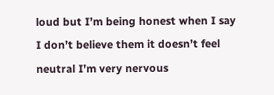loud but I’m being honest when I say I don’t believe them it doesn’t feel neutral I’m very nervous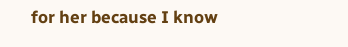for her because I know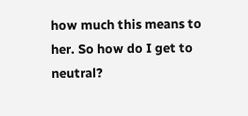how much this means to her. So how do I get to neutral?